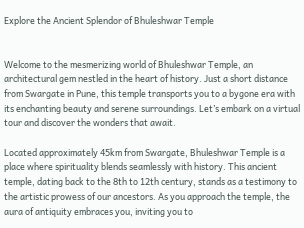Explore the Ancient Splendor of Bhuleshwar Temple


Welcome to the mesmerizing world of Bhuleshwar Temple, an architectural gem nestled in the heart of history. Just a short distance from Swargate in Pune, this temple transports you to a bygone era with its enchanting beauty and serene surroundings. Let’s embark on a virtual tour and discover the wonders that await.

Located approximately 45km from Swargate, Bhuleshwar Temple is a place where spirituality blends seamlessly with history. This ancient temple, dating back to the 8th to 12th century, stands as a testimony to the artistic prowess of our ancestors. As you approach the temple, the aura of antiquity embraces you, inviting you to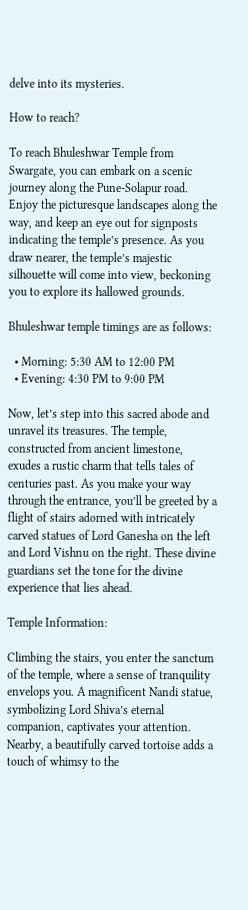delve into its mysteries.

How to reach?

To reach Bhuleshwar Temple from Swargate, you can embark on a scenic journey along the Pune-Solapur road. Enjoy the picturesque landscapes along the way, and keep an eye out for signposts indicating the temple’s presence. As you draw nearer, the temple’s majestic silhouette will come into view, beckoning you to explore its hallowed grounds.

Bhuleshwar temple timings are as follows:

  • Morning: 5:30 AM to 12:00 PM
  • Evening: 4:30 PM to 9:00 PM

Now, let’s step into this sacred abode and unravel its treasures. The temple, constructed from ancient limestone, exudes a rustic charm that tells tales of centuries past. As you make your way through the entrance, you’ll be greeted by a flight of stairs adorned with intricately carved statues of Lord Ganesha on the left and Lord Vishnu on the right. These divine guardians set the tone for the divine experience that lies ahead.

Temple Information:

Climbing the stairs, you enter the sanctum of the temple, where a sense of tranquility envelops you. A magnificent Nandi statue, symbolizing Lord Shiva’s eternal companion, captivates your attention. Nearby, a beautifully carved tortoise adds a touch of whimsy to the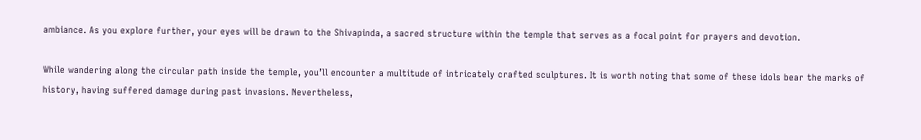ambiance. As you explore further, your eyes will be drawn to the Shivapinda, a sacred structure within the temple that serves as a focal point for prayers and devotion.

While wandering along the circular path inside the temple, you’ll encounter a multitude of intricately crafted sculptures. It is worth noting that some of these idols bear the marks of history, having suffered damage during past invasions. Nevertheless,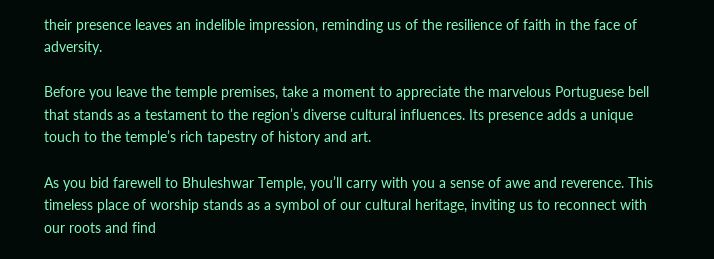their presence leaves an indelible impression, reminding us of the resilience of faith in the face of adversity.

Before you leave the temple premises, take a moment to appreciate the marvelous Portuguese bell that stands as a testament to the region’s diverse cultural influences. Its presence adds a unique touch to the temple’s rich tapestry of history and art.

As you bid farewell to Bhuleshwar Temple, you’ll carry with you a sense of awe and reverence. This timeless place of worship stands as a symbol of our cultural heritage, inviting us to reconnect with our roots and find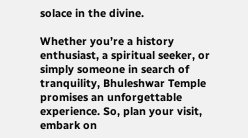solace in the divine.

Whether you’re a history enthusiast, a spiritual seeker, or simply someone in search of tranquility, Bhuleshwar Temple promises an unforgettable experience. So, plan your visit, embark on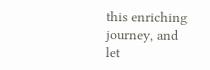this enriching journey, and let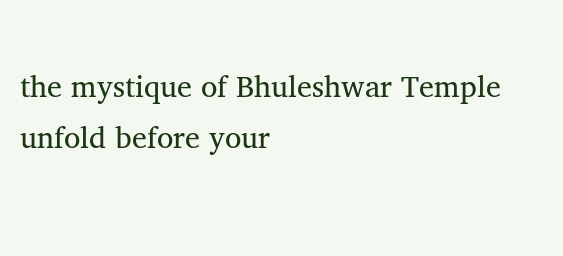the mystique of Bhuleshwar Temple unfold before your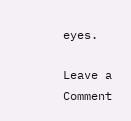eyes.

Leave a Comment